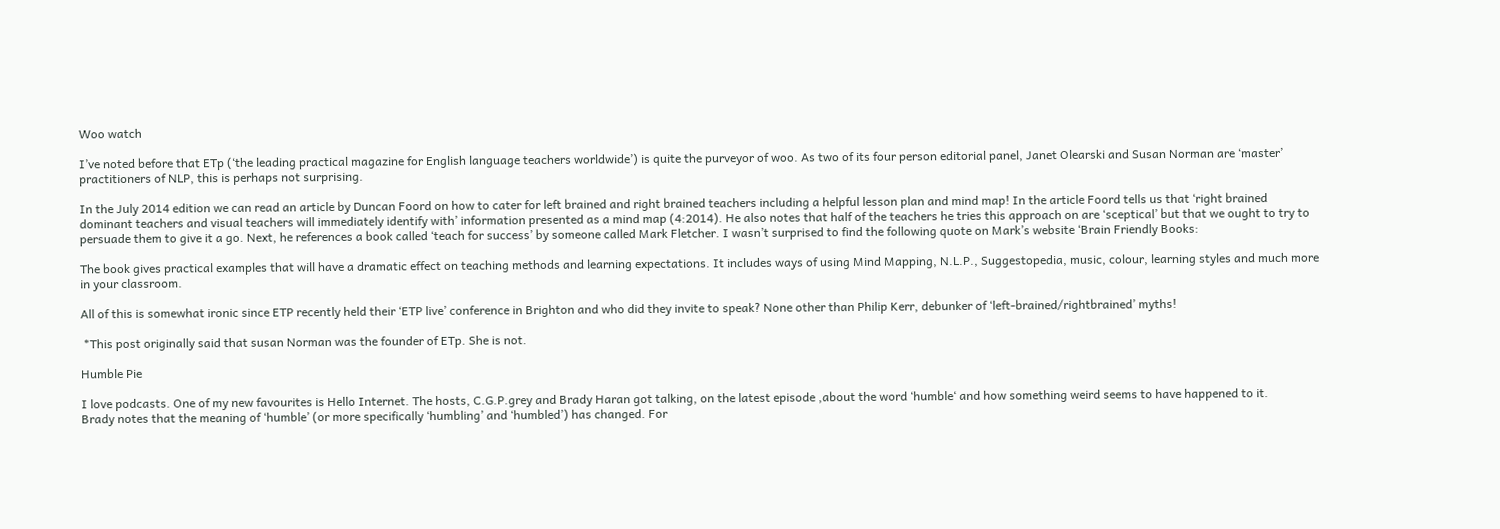Woo watch

I’ve noted before that ETp (‘the leading practical magazine for English language teachers worldwide’) is quite the purveyor of woo. As two of its four person editorial panel, Janet Olearski and Susan Norman are ‘master’ practitioners of NLP, this is perhaps not surprising.

In the July 2014 edition we can read an article by Duncan Foord on how to cater for left brained and right brained teachers including a helpful lesson plan and mind map! In the article Foord tells us that ‘right brained dominant teachers and visual teachers will immediately identify with’ information presented as a mind map (4:2014). He also notes that half of the teachers he tries this approach on are ‘sceptical’ but that we ought to try to persuade them to give it a go. Next, he references a book called ‘teach for success’ by someone called Mark Fletcher. I wasn’t surprised to find the following quote on Mark’s website ‘Brain Friendly Books:

The book gives practical examples that will have a dramatic effect on teaching methods and learning expectations. It includes ways of using Mind Mapping, N.L.P., Suggestopedia, music, colour, learning styles and much more in your classroom.

All of this is somewhat ironic since ETP recently held their ‘ETP live’ conference in Brighton and who did they invite to speak? None other than Philip Kerr, debunker of ‘left-brained/rightbrained’ myths!

 *This post originally said that susan Norman was the founder of ETp. She is not.

Humble Pie

I love podcasts. One of my new favourites is Hello Internet. The hosts, C.G.P.grey and Brady Haran got talking, on the latest episode ,about the word ‘humble‘ and how something weird seems to have happened to it.
Brady notes that the meaning of ‘humble’ (or more specifically ‘humbling’ and ‘humbled’) has changed. For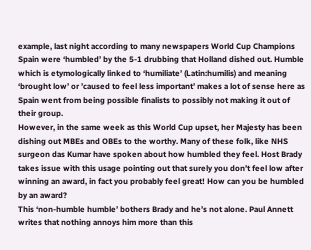example, last night according to many newspapers World Cup Champions Spain were ‘humbled’ by the 5-1 drubbing that Holland dished out. Humble which is etymologically linked to ‘humiliate’ (Latin:humilis) and meaning ‘brought low’ or ’caused to feel less important’ makes a lot of sense here as Spain went from being possible finalists to possibly not making it out of their group.
However, in the same week as this World Cup upset, her Majesty has been dishing out MBEs and OBEs to the worthy. Many of these folk, like NHS surgeon das Kumar have spoken about how humbled they feel. Host Brady takes issue with this usage pointing out that surely you don’t feel low after winning an award, in fact you probably feel great! How can you be humbled by an award?
This ‘non-humble humble’ bothers Brady and he’s not alone. Paul Annett writes that nothing annoys him more than this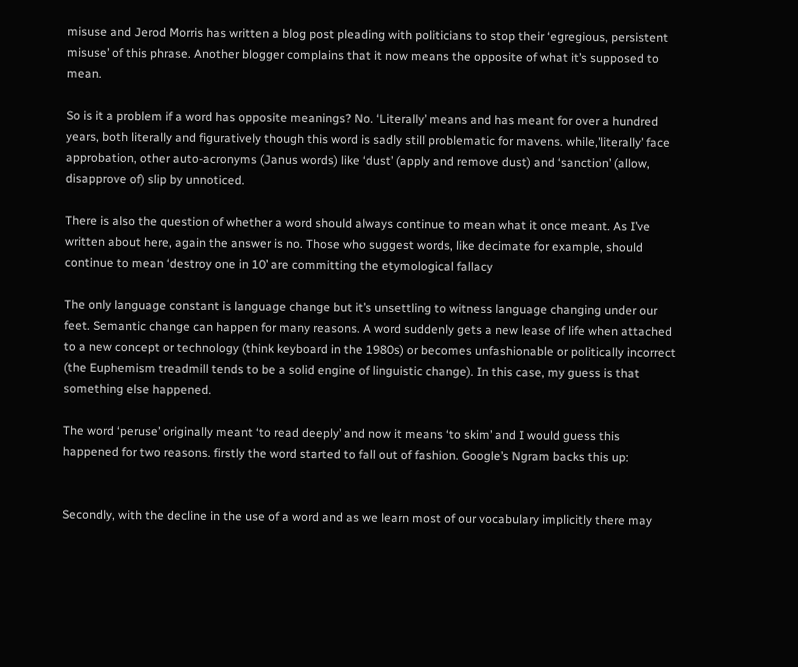misuse and Jerod Morris has written a blog post pleading with politicians to stop their ‘egregious, persistent  misuse’ of this phrase. Another blogger complains that it now means the opposite of what it’s supposed to mean.

So is it a problem if a word has opposite meanings? No. ‘Literally’ means and has meant for over a hundred years, both literally and figuratively though this word is sadly still problematic for mavens. while,’literally’ face approbation, other auto-acronyms (Janus words) like ‘dust’ (apply and remove dust) and ‘sanction’ (allow, disapprove of) slip by unnoticed.

There is also the question of whether a word should always continue to mean what it once meant. As I’ve written about here, again the answer is no. Those who suggest words, like decimate for example, should continue to mean ‘destroy one in 10’ are committing the etymological fallacy

The only language constant is language change but it’s unsettling to witness language changing under our feet. Semantic change can happen for many reasons. A word suddenly gets a new lease of life when attached to a new concept or technology (think keyboard in the 1980s) or becomes unfashionable or politically incorrect (the Euphemism treadmill tends to be a solid engine of linguistic change). In this case, my guess is that something else happened.

The word ‘peruse’ originally meant ‘to read deeply’ and now it means ‘to skim’ and I would guess this happened for two reasons. firstly the word started to fall out of fashion. Google’s Ngram backs this up:


Secondly, with the decline in the use of a word and as we learn most of our vocabulary implicitly there may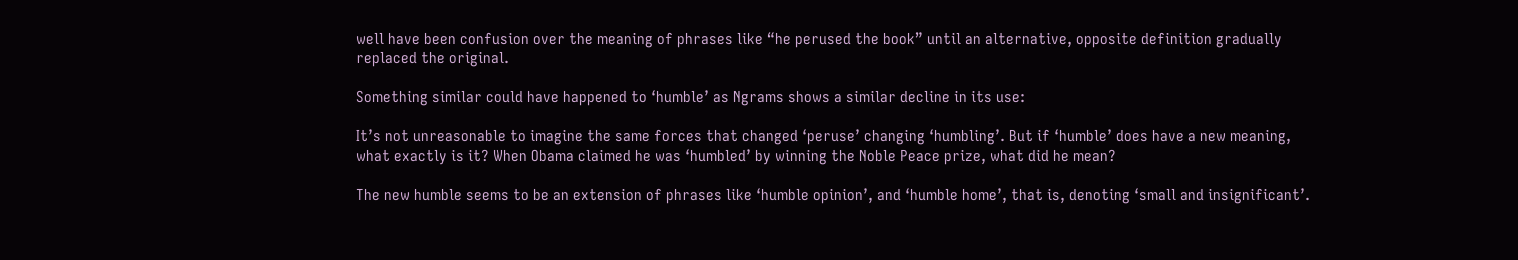well have been confusion over the meaning of phrases like “he perused the book” until an alternative, opposite definition gradually replaced the original.

Something similar could have happened to ‘humble’ as Ngrams shows a similar decline in its use:

It’s not unreasonable to imagine the same forces that changed ‘peruse’ changing ‘humbling’. But if ‘humble’ does have a new meaning, what exactly is it? When Obama claimed he was ‘humbled’ by winning the Noble Peace prize, what did he mean?

The new humble seems to be an extension of phrases like ‘humble opinion’, and ‘humble home’, that is, denoting ‘small and insignificant’.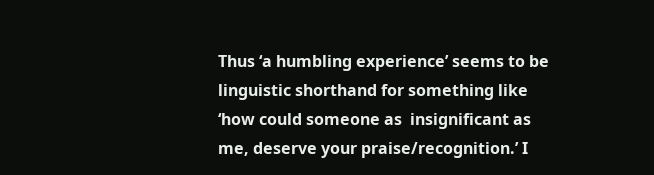Thus ‘a humbling experience’ seems to be linguistic shorthand for something like ‘how could someone as  insignificant as me, deserve your praise/recognition.’ I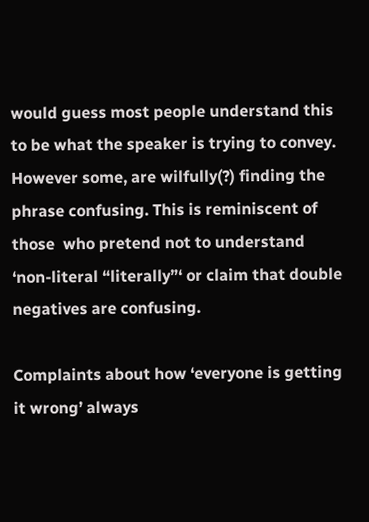would guess most people understand this to be what the speaker is trying to convey. However some, are wilfully(?) finding the phrase confusing. This is reminiscent of those  who pretend not to understand ‘non-literal “literally”‘ or claim that double negatives are confusing.

Complaints about how ‘everyone is getting it wrong’ always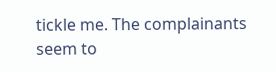tickle me. The complainants seem to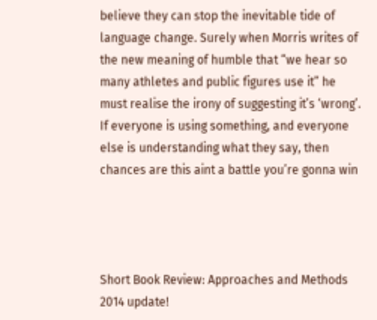believe they can stop the inevitable tide of language change. Surely when Morris writes of the new meaning of humble that “we hear so many athletes and public figures use it” he must realise the irony of suggesting it’s ‘wrong’. If everyone is using something, and everyone else is understanding what they say, then chances are this aint a battle you’re gonna win




Short Book Review: Approaches and Methods 2014 update!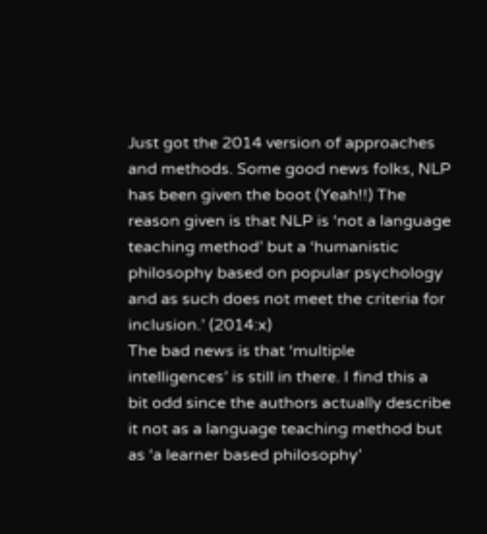Just got the 2014 version of approaches and methods. Some good news folks, NLP has been given the boot (Yeah!!) The reason given is that NLP is ‘not a language teaching method’ but a ‘humanistic philosophy based on popular psychology and as such does not meet the criteria for inclusion.’ (2014:x)
The bad news is that ‘multiple intelligences’ is still in there. I find this a bit odd since the authors actually describe it not as a language teaching method but as ‘a learner based philosophy’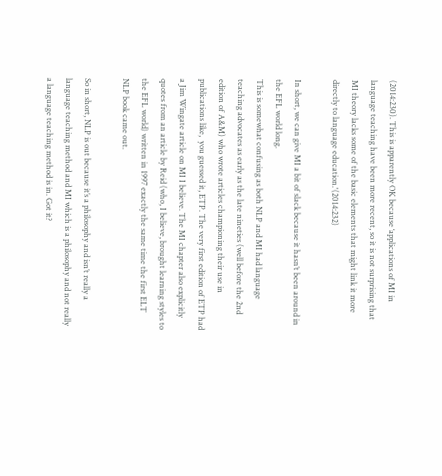(2014:230). This is apparently OK because ‘applications of MI in language teaching have been more recent, so it is not surprising that MI theory lacks some of the basic elements that might link it more directly to language education.'(2014:232)

In short, we can give MI a bit of slack because it hasn’t been around in the EFL world long.
This is somewhat confusing as both NLP and MI had language teaching advocates as early as the late nineties (well before the 2nd edition of A&M) who wrote articles championing their use in publications like,  you guessed it, ETP. The very first edition of ETP had a Jim Wingate article on MI I believe. The MI chapter also explicitly quotes from an article by Reid (who, I believe, brought learning styles to the EFL world) written in 1997 exactly the same time the first ELT NLP book came out.

So in short, NLP is out because it’s a philosophy and isn’t really a language teaching method and MI which is a philosophy and not really a language teaching method is in. Got it?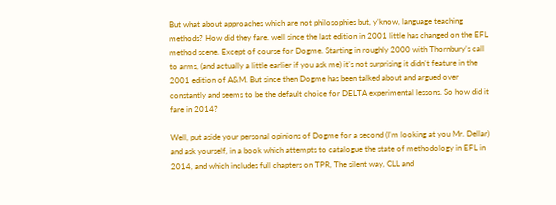But what about approaches which are not philosophies but, y’know, language teaching methods? How did they fare. well since the last edition in 2001 little has changed on the EFL method scene. Except of course for Dogme. Starting in roughly 2000 with Thornbury’s call to arms, (and actually a little earlier if you ask me) it’s not surprising it didn’t feature in the 2001 edition of A&M. But since then Dogme has been talked about and argued over constantly and seems to be the default choice for DELTA experimental lessons. So how did it fare in 2014?

Well, put aside your personal opinions of Dogme for a second (I’m looking at you Mr. Dellar) and ask yourself, in a book which attempts to catalogue the state of methodology in EFL in 2014, and which includes full chapters on TPR, The silent way, CLL and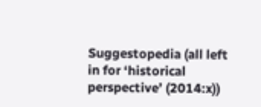Suggestopedia (all left in for ‘historical perspective’ (2014:x))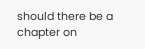should there be a chapter on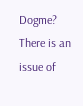Dogme? There is an issue of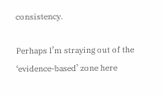consistency.

Perhaps I’m straying out of the ‘evidence-based’ zone here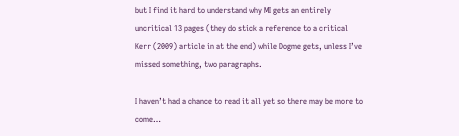but I find it hard to understand why MI gets an entirely uncritical 13 pages (they do stick a reference to a critical Kerr (2009) article in at the end) while Dogme gets, unless I’ve missed something, two paragraphs.

I haven’t had a chance to read it all yet so there may be more to come…